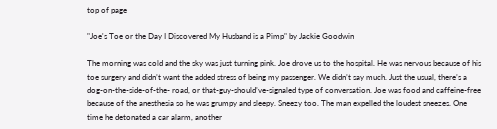top of page

"Joe's Toe or the Day I Discovered My Husband is a Pimp" by Jackie Goodwin

The morning was cold and the sky was just turning pink. Joe drove us to the hospital. He was nervous because of his toe surgery and didn’t want the added stress of being my passenger. We didn’t say much. Just the usual, there’s a dog-on-the-side-of-the- road, or that-guy-should’ve-signaled type of conversation. Joe was food and caffeine-free because of the anesthesia so he was grumpy and sleepy. Sneezy too. The man expelled the loudest sneezes. One time he detonated a car alarm, another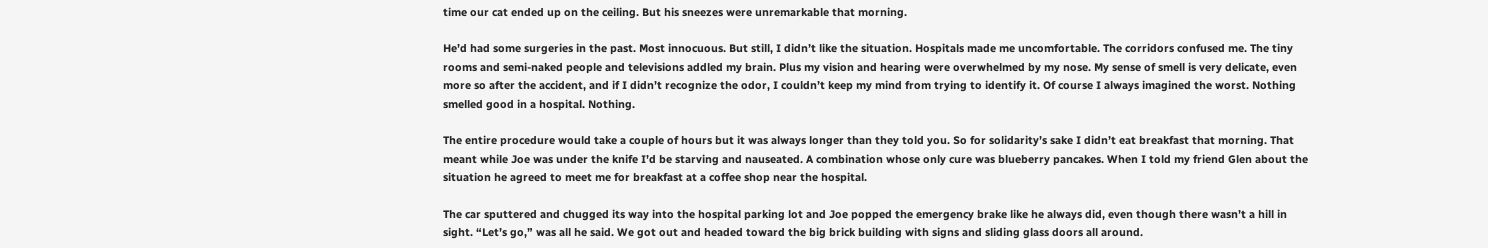time our cat ended up on the ceiling. But his sneezes were unremarkable that morning.

He’d had some surgeries in the past. Most innocuous. But still, I didn’t like the situation. Hospitals made me uncomfortable. The corridors confused me. The tiny rooms and semi-naked people and televisions addled my brain. Plus my vision and hearing were overwhelmed by my nose. My sense of smell is very delicate, even more so after the accident, and if I didn’t recognize the odor, I couldn’t keep my mind from trying to identify it. Of course I always imagined the worst. Nothing smelled good in a hospital. Nothing.

The entire procedure would take a couple of hours but it was always longer than they told you. So for solidarity’s sake I didn’t eat breakfast that morning. That meant while Joe was under the knife I’d be starving and nauseated. A combination whose only cure was blueberry pancakes. When I told my friend Glen about the situation he agreed to meet me for breakfast at a coffee shop near the hospital.

The car sputtered and chugged its way into the hospital parking lot and Joe popped the emergency brake like he always did, even though there wasn’t a hill in sight. “Let’s go,” was all he said. We got out and headed toward the big brick building with signs and sliding glass doors all around.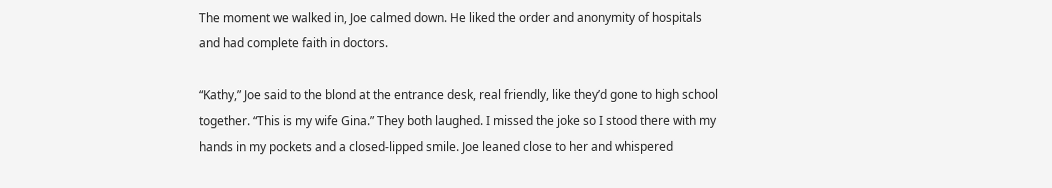The moment we walked in, Joe calmed down. He liked the order and anonymity of hospitals and had complete faith in doctors.

“Kathy,” Joe said to the blond at the entrance desk, real friendly, like they’d gone to high school together. “This is my wife Gina.” They both laughed. I missed the joke so I stood there with my hands in my pockets and a closed-lipped smile. Joe leaned close to her and whispered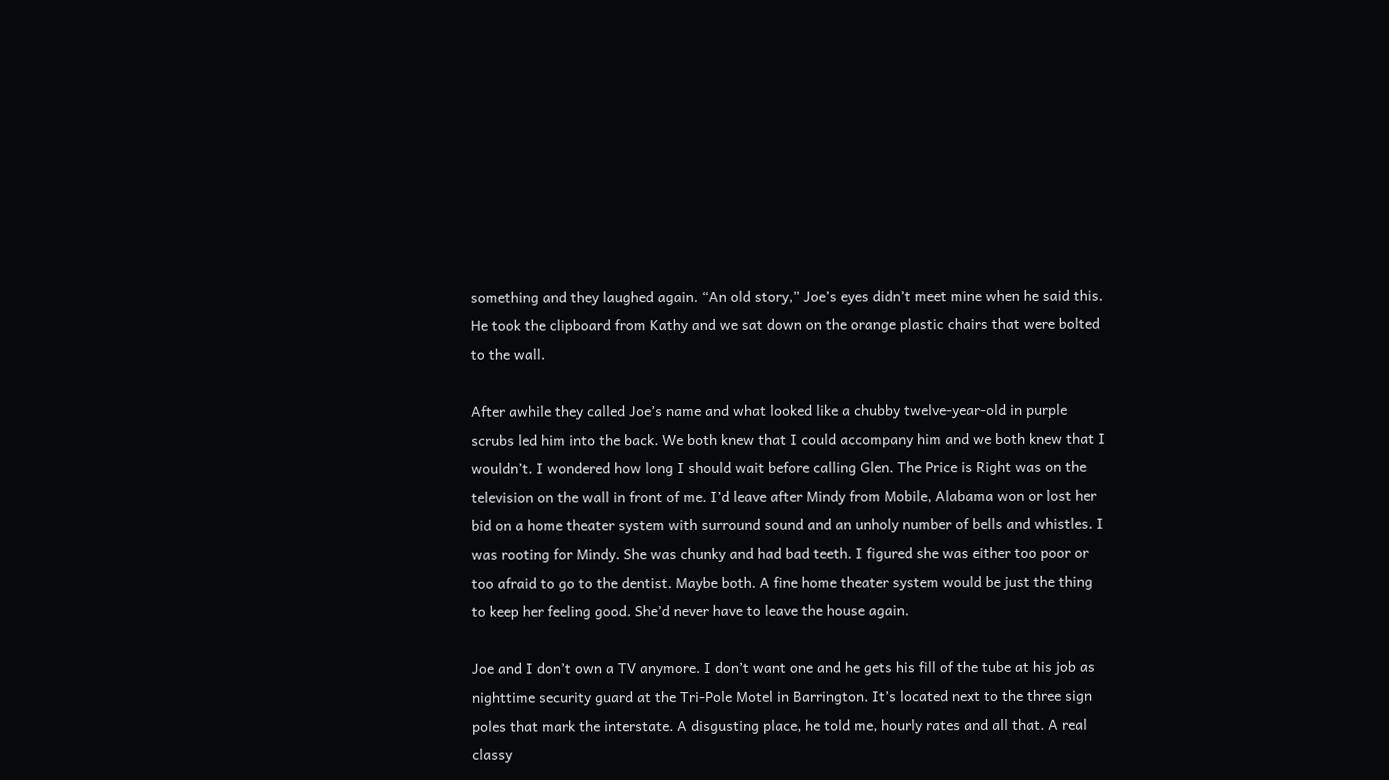something and they laughed again. “An old story,” Joe’s eyes didn’t meet mine when he said this. He took the clipboard from Kathy and we sat down on the orange plastic chairs that were bolted to the wall.

After awhile they called Joe’s name and what looked like a chubby twelve-year-old in purple scrubs led him into the back. We both knew that I could accompany him and we both knew that I wouldn’t. I wondered how long I should wait before calling Glen. The Price is Right was on the television on the wall in front of me. I’d leave after Mindy from Mobile, Alabama won or lost her bid on a home theater system with surround sound and an unholy number of bells and whistles. I was rooting for Mindy. She was chunky and had bad teeth. I figured she was either too poor or too afraid to go to the dentist. Maybe both. A fine home theater system would be just the thing to keep her feeling good. She’d never have to leave the house again.

Joe and I don’t own a TV anymore. I don’t want one and he gets his fill of the tube at his job as nighttime security guard at the Tri-Pole Motel in Barrington. It’s located next to the three sign poles that mark the interstate. A disgusting place, he told me, hourly rates and all that. A real classy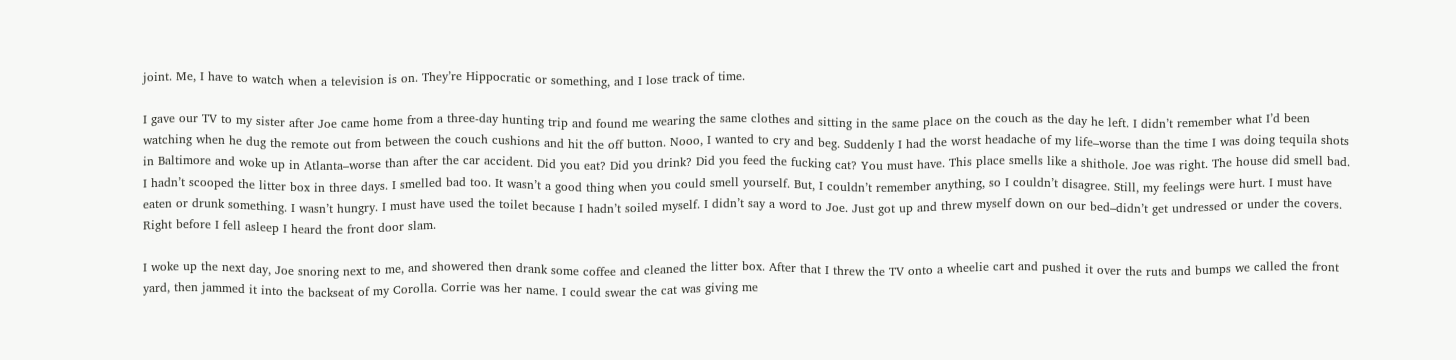joint. Me, I have to watch when a television is on. They’re Hippocratic or something, and I lose track of time.

I gave our TV to my sister after Joe came home from a three-day hunting trip and found me wearing the same clothes and sitting in the same place on the couch as the day he left. I didn’t remember what I’d been watching when he dug the remote out from between the couch cushions and hit the off button. Nooo, I wanted to cry and beg. Suddenly I had the worst headache of my life–worse than the time I was doing tequila shots in Baltimore and woke up in Atlanta–worse than after the car accident. Did you eat? Did you drink? Did you feed the fucking cat? You must have. This place smells like a shithole. Joe was right. The house did smell bad. I hadn’t scooped the litter box in three days. I smelled bad too. It wasn’t a good thing when you could smell yourself. But, I couldn’t remember anything, so I couldn’t disagree. Still, my feelings were hurt. I must have eaten or drunk something. I wasn’t hungry. I must have used the toilet because I hadn’t soiled myself. I didn’t say a word to Joe. Just got up and threw myself down on our bed–didn’t get undressed or under the covers. Right before I fell asleep I heard the front door slam.

I woke up the next day, Joe snoring next to me, and showered then drank some coffee and cleaned the litter box. After that I threw the TV onto a wheelie cart and pushed it over the ruts and bumps we called the front yard, then jammed it into the backseat of my Corolla. Corrie was her name. I could swear the cat was giving me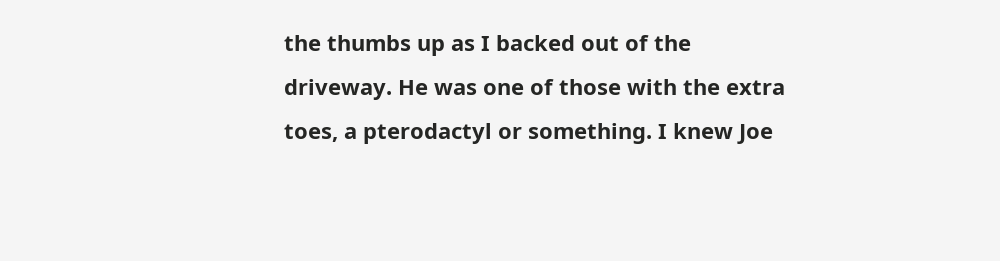the thumbs up as I backed out of the driveway. He was one of those with the extra toes, a pterodactyl or something. I knew Joe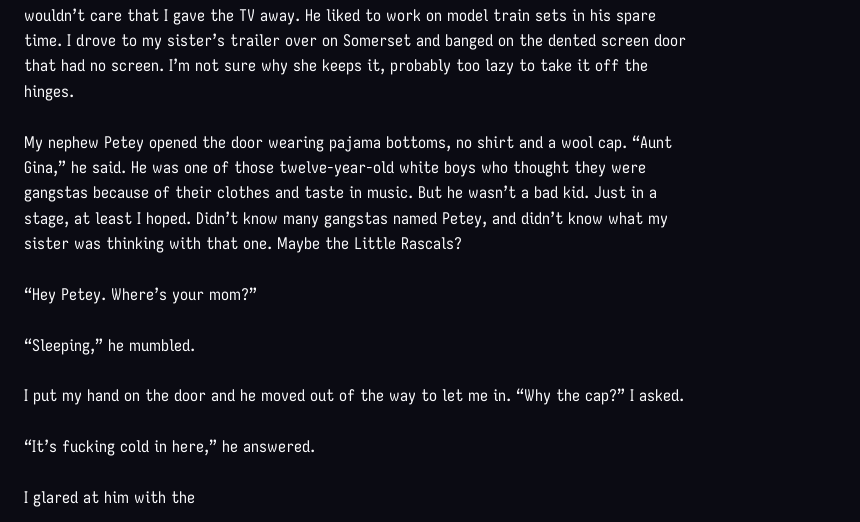wouldn’t care that I gave the TV away. He liked to work on model train sets in his spare time. I drove to my sister’s trailer over on Somerset and banged on the dented screen door that had no screen. I’m not sure why she keeps it, probably too lazy to take it off the hinges.

My nephew Petey opened the door wearing pajama bottoms, no shirt and a wool cap. “Aunt Gina,” he said. He was one of those twelve-year-old white boys who thought they were gangstas because of their clothes and taste in music. But he wasn’t a bad kid. Just in a stage, at least I hoped. Didn’t know many gangstas named Petey, and didn’t know what my sister was thinking with that one. Maybe the Little Rascals?

“Hey Petey. Where’s your mom?”

“Sleeping,” he mumbled.

I put my hand on the door and he moved out of the way to let me in. “Why the cap?” I asked.

“It’s fucking cold in here,” he answered.

I glared at him with the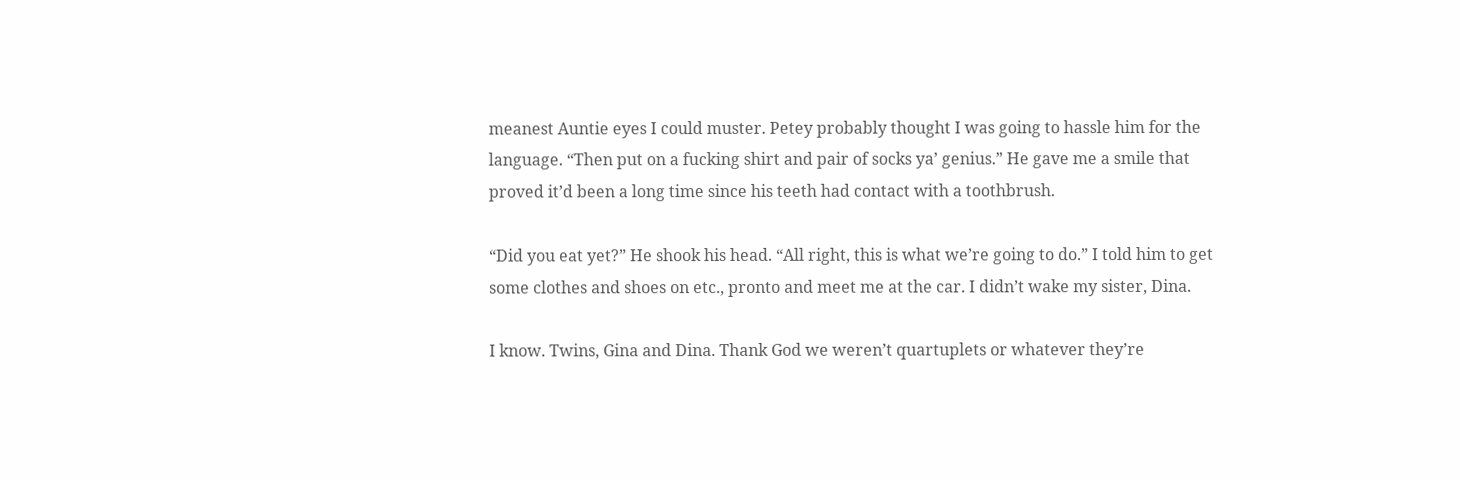meanest Auntie eyes I could muster. Petey probably thought I was going to hassle him for the language. “Then put on a fucking shirt and pair of socks ya’ genius.” He gave me a smile that proved it’d been a long time since his teeth had contact with a toothbrush.

“Did you eat yet?” He shook his head. “All right, this is what we’re going to do.” I told him to get some clothes and shoes on etc., pronto and meet me at the car. I didn’t wake my sister, Dina.

I know. Twins, Gina and Dina. Thank God we weren’t quartuplets or whatever they’re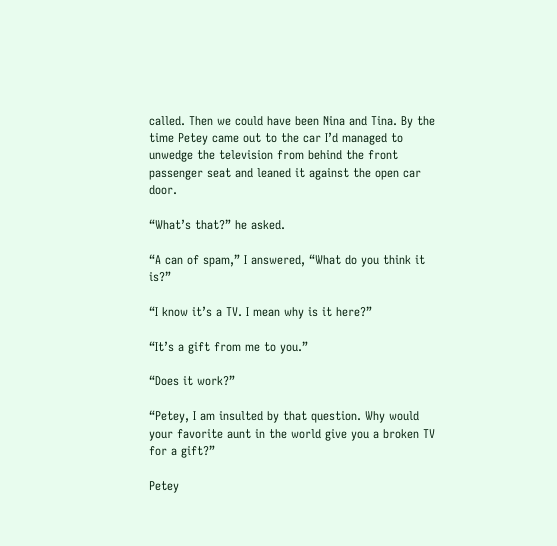called. Then we could have been Nina and Tina. By the time Petey came out to the car I’d managed to unwedge the television from behind the front passenger seat and leaned it against the open car door.

“What’s that?” he asked.

“A can of spam,” I answered, “What do you think it is?”

“I know it’s a TV. I mean why is it here?”

“It’s a gift from me to you.”

“Does it work?”

“Petey, I am insulted by that question. Why would your favorite aunt in the world give you a broken TV for a gift?”

Petey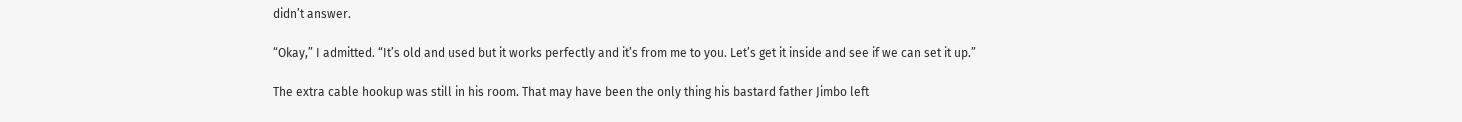didn’t answer.

“Okay,” I admitted. “It’s old and used but it works perfectly and it’s from me to you. Let’s get it inside and see if we can set it up.”

The extra cable hookup was still in his room. That may have been the only thing his bastard father Jimbo left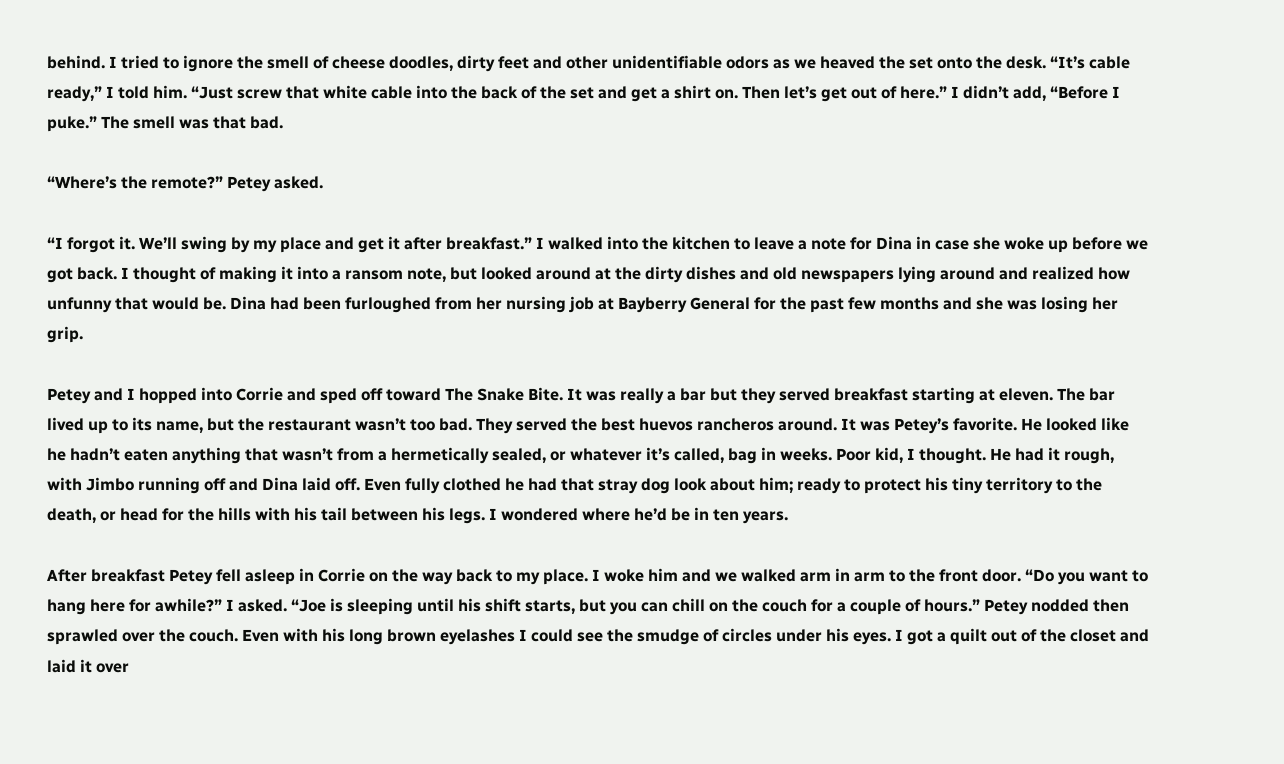behind. I tried to ignore the smell of cheese doodles, dirty feet and other unidentifiable odors as we heaved the set onto the desk. “It’s cable ready,” I told him. “Just screw that white cable into the back of the set and get a shirt on. Then let’s get out of here.” I didn’t add, “Before I puke.” The smell was that bad.

“Where’s the remote?” Petey asked.

“I forgot it. We’ll swing by my place and get it after breakfast.” I walked into the kitchen to leave a note for Dina in case she woke up before we got back. I thought of making it into a ransom note, but looked around at the dirty dishes and old newspapers lying around and realized how unfunny that would be. Dina had been furloughed from her nursing job at Bayberry General for the past few months and she was losing her grip.

Petey and I hopped into Corrie and sped off toward The Snake Bite. It was really a bar but they served breakfast starting at eleven. The bar lived up to its name, but the restaurant wasn’t too bad. They served the best huevos rancheros around. It was Petey’s favorite. He looked like he hadn’t eaten anything that wasn’t from a hermetically sealed, or whatever it’s called, bag in weeks. Poor kid, I thought. He had it rough, with Jimbo running off and Dina laid off. Even fully clothed he had that stray dog look about him; ready to protect his tiny territory to the death, or head for the hills with his tail between his legs. I wondered where he’d be in ten years.

After breakfast Petey fell asleep in Corrie on the way back to my place. I woke him and we walked arm in arm to the front door. “Do you want to hang here for awhile?” I asked. “Joe is sleeping until his shift starts, but you can chill on the couch for a couple of hours.” Petey nodded then sprawled over the couch. Even with his long brown eyelashes I could see the smudge of circles under his eyes. I got a quilt out of the closet and laid it over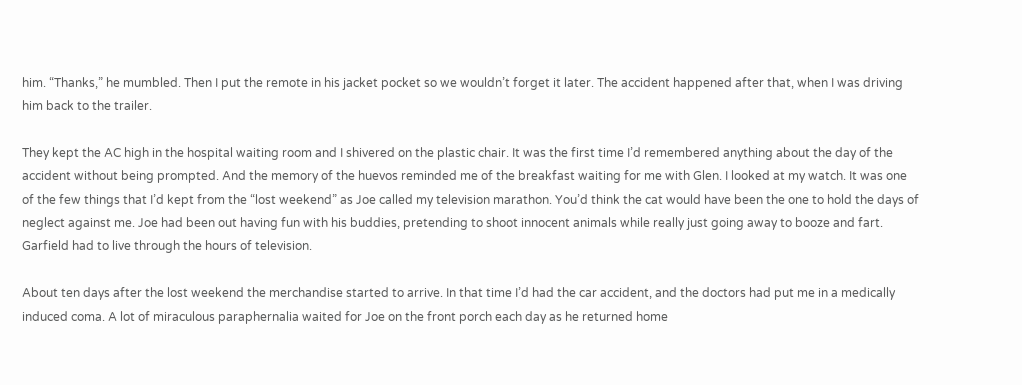him. “Thanks,” he mumbled. Then I put the remote in his jacket pocket so we wouldn’t forget it later. The accident happened after that, when I was driving him back to the trailer.

They kept the AC high in the hospital waiting room and I shivered on the plastic chair. It was the first time I’d remembered anything about the day of the accident without being prompted. And the memory of the huevos reminded me of the breakfast waiting for me with Glen. I looked at my watch. It was one of the few things that I’d kept from the “lost weekend” as Joe called my television marathon. You’d think the cat would have been the one to hold the days of neglect against me. Joe had been out having fun with his buddies, pretending to shoot innocent animals while really just going away to booze and fart. Garfield had to live through the hours of television.

About ten days after the lost weekend the merchandise started to arrive. In that time I’d had the car accident, and the doctors had put me in a medically induced coma. A lot of miraculous paraphernalia waited for Joe on the front porch each day as he returned home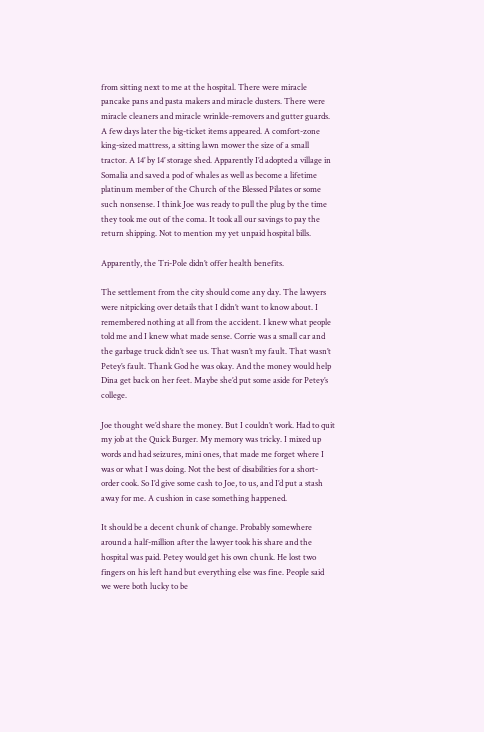from sitting next to me at the hospital. There were miracle pancake pans and pasta makers and miracle dusters. There were miracle cleaners and miracle wrinkle-removers and gutter guards. A few days later the big-ticket items appeared. A comfort-zone king-sized mattress, a sitting lawn mower the size of a small tractor. A 14’ by 14’ storage shed. Apparently I’d adopted a village in Somalia and saved a pod of whales as well as become a lifetime platinum member of the Church of the Blessed Pilates or some such nonsense. I think Joe was ready to pull the plug by the time they took me out of the coma. It took all our savings to pay the return shipping. Not to mention my yet unpaid hospital bills.

Apparently, the Tri-Pole didn’t offer health benefits.

The settlement from the city should come any day. The lawyers were nitpicking over details that I didn’t want to know about. I remembered nothing at all from the accident. I knew what people told me and I knew what made sense. Corrie was a small car and the garbage truck didn’t see us. That wasn’t my fault. That wasn’t Petey’s fault. Thank God he was okay. And the money would help Dina get back on her feet. Maybe she’d put some aside for Petey’s college.

Joe thought we’d share the money. But I couldn’t work. Had to quit my job at the Quick Burger. My memory was tricky. I mixed up words and had seizures, mini ones, that made me forget where I was or what I was doing. Not the best of disabilities for a short-order cook. So I’d give some cash to Joe, to us, and I’d put a stash away for me. A cushion in case something happened.

It should be a decent chunk of change. Probably somewhere around a half-million after the lawyer took his share and the hospital was paid. Petey would get his own chunk. He lost two fingers on his left hand but everything else was fine. People said we were both lucky to be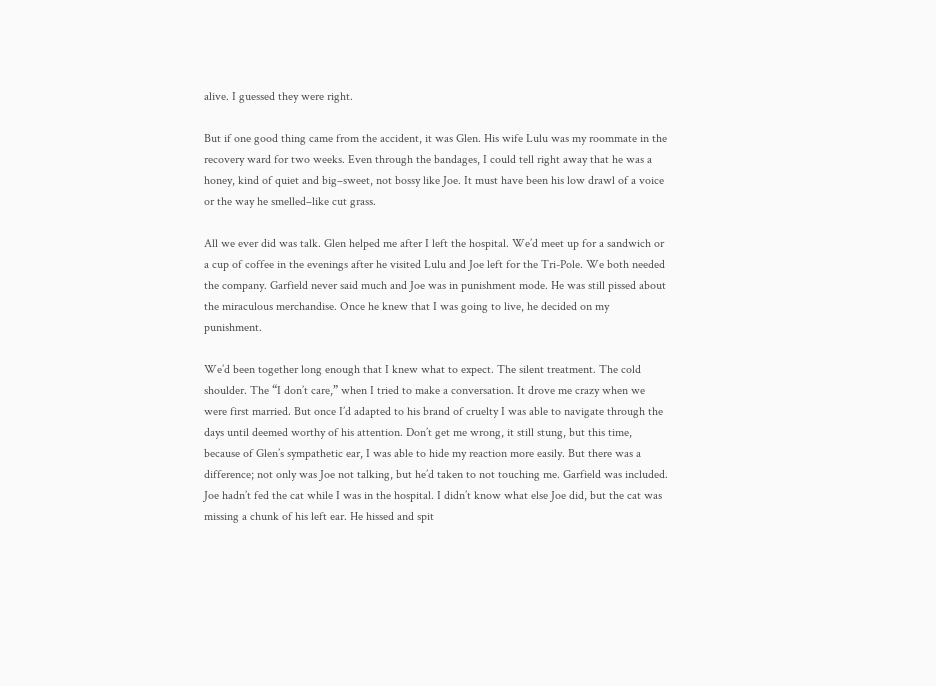alive. I guessed they were right.

But if one good thing came from the accident, it was Glen. His wife Lulu was my roommate in the recovery ward for two weeks. Even through the bandages, I could tell right away that he was a honey, kind of quiet and big–sweet, not bossy like Joe. It must have been his low drawl of a voice or the way he smelled–like cut grass.

All we ever did was talk. Glen helped me after I left the hospital. We’d meet up for a sandwich or a cup of coffee in the evenings after he visited Lulu and Joe left for the Tri-Pole. We both needed the company. Garfield never said much and Joe was in punishment mode. He was still pissed about the miraculous merchandise. Once he knew that I was going to live, he decided on my punishment.

We’d been together long enough that I knew what to expect. The silent treatment. The cold shoulder. The “I don’t care,” when I tried to make a conversation. It drove me crazy when we were first married. But once I’d adapted to his brand of cruelty I was able to navigate through the days until deemed worthy of his attention. Don’t get me wrong, it still stung, but this time, because of Glen’s sympathetic ear, I was able to hide my reaction more easily. But there was a difference; not only was Joe not talking, but he’d taken to not touching me. Garfield was included. Joe hadn’t fed the cat while I was in the hospital. I didn’t know what else Joe did, but the cat was missing a chunk of his left ear. He hissed and spit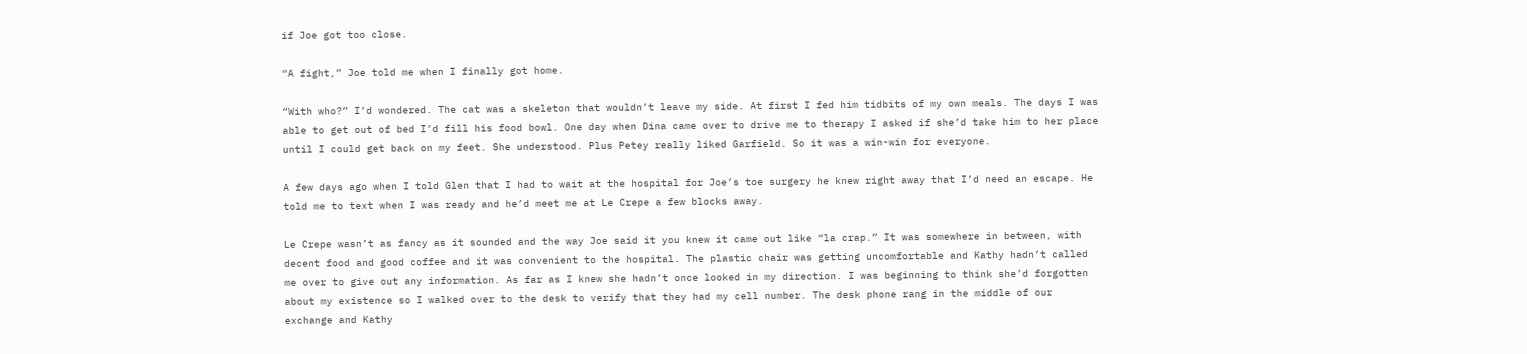if Joe got too close.

“A fight,” Joe told me when I finally got home.

“With who?” I’d wondered. The cat was a skeleton that wouldn’t leave my side. At first I fed him tidbits of my own meals. The days I was able to get out of bed I’d fill his food bowl. One day when Dina came over to drive me to therapy I asked if she’d take him to her place until I could get back on my feet. She understood. Plus Petey really liked Garfield. So it was a win-win for everyone.

A few days ago when I told Glen that I had to wait at the hospital for Joe’s toe surgery he knew right away that I’d need an escape. He told me to text when I was ready and he’d meet me at Le Crepe a few blocks away.

Le Crepe wasn’t as fancy as it sounded and the way Joe said it you knew it came out like “la crap.” It was somewhere in between, with decent food and good coffee and it was convenient to the hospital. The plastic chair was getting uncomfortable and Kathy hadn’t called me over to give out any information. As far as I knew she hadn’t once looked in my direction. I was beginning to think she’d forgotten about my existence so I walked over to the desk to verify that they had my cell number. The desk phone rang in the middle of our exchange and Kathy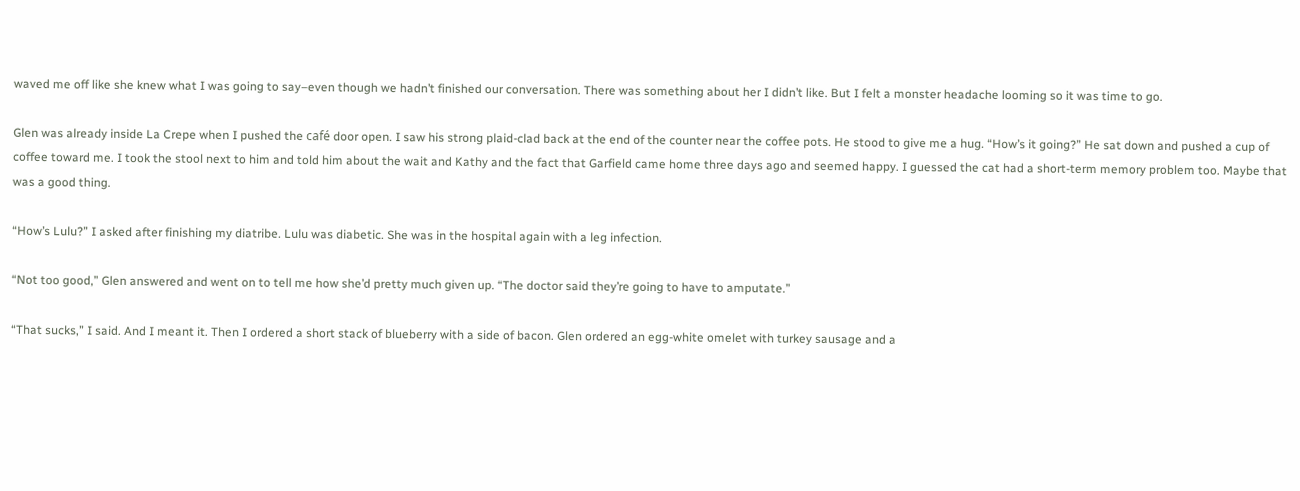waved me off like she knew what I was going to say–even though we hadn’t finished our conversation. There was something about her I didn’t like. But I felt a monster headache looming so it was time to go.

Glen was already inside La Crepe when I pushed the café door open. I saw his strong plaid-clad back at the end of the counter near the coffee pots. He stood to give me a hug. “How’s it going?” He sat down and pushed a cup of coffee toward me. I took the stool next to him and told him about the wait and Kathy and the fact that Garfield came home three days ago and seemed happy. I guessed the cat had a short-term memory problem too. Maybe that was a good thing.

“How’s Lulu?” I asked after finishing my diatribe. Lulu was diabetic. She was in the hospital again with a leg infection.

“Not too good,” Glen answered and went on to tell me how she’d pretty much given up. “The doctor said they’re going to have to amputate.”

“That sucks,” I said. And I meant it. Then I ordered a short stack of blueberry with a side of bacon. Glen ordered an egg-white omelet with turkey sausage and a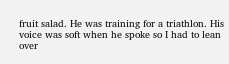fruit salad. He was training for a triathlon. His voice was soft when he spoke so I had to lean over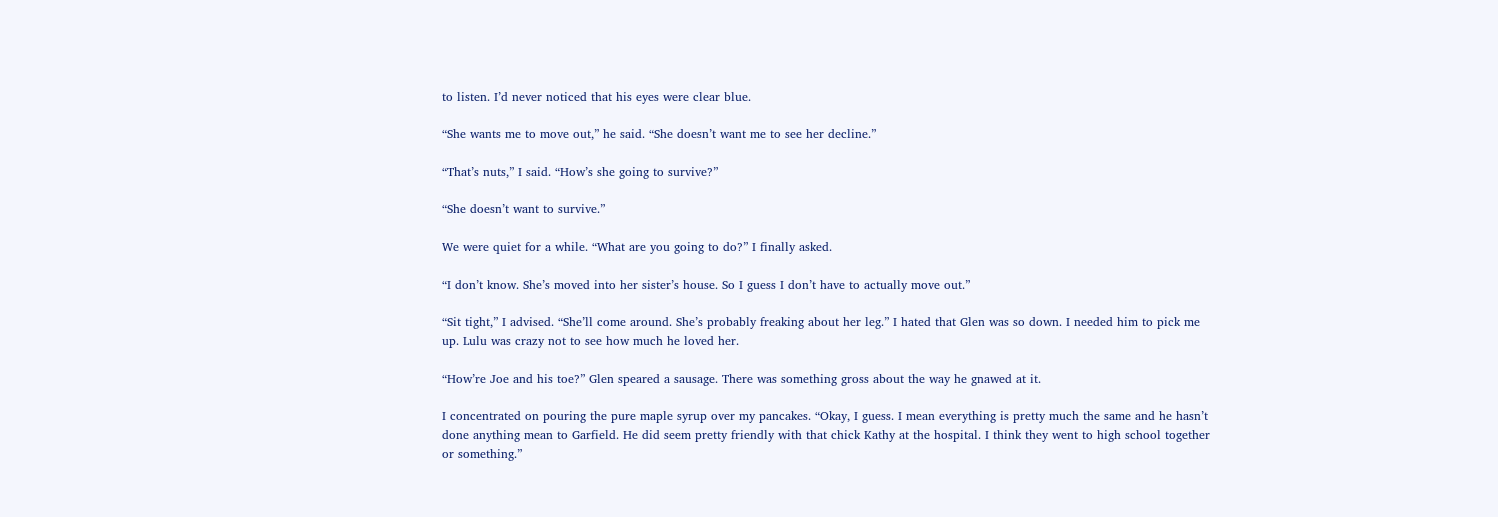to listen. I’d never noticed that his eyes were clear blue.

“She wants me to move out,” he said. “She doesn’t want me to see her decline.”

“That’s nuts,” I said. “How’s she going to survive?”

“She doesn’t want to survive.”

We were quiet for a while. “What are you going to do?” I finally asked.

“I don’t know. She’s moved into her sister’s house. So I guess I don’t have to actually move out.”

“Sit tight,” I advised. “She’ll come around. She’s probably freaking about her leg.” I hated that Glen was so down. I needed him to pick me up. Lulu was crazy not to see how much he loved her.

“How’re Joe and his toe?” Glen speared a sausage. There was something gross about the way he gnawed at it.

I concentrated on pouring the pure maple syrup over my pancakes. “Okay, I guess. I mean everything is pretty much the same and he hasn’t done anything mean to Garfield. He did seem pretty friendly with that chick Kathy at the hospital. I think they went to high school together or something.”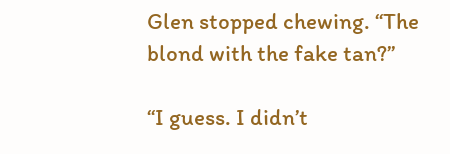Glen stopped chewing. “The blond with the fake tan?”

“I guess. I didn’t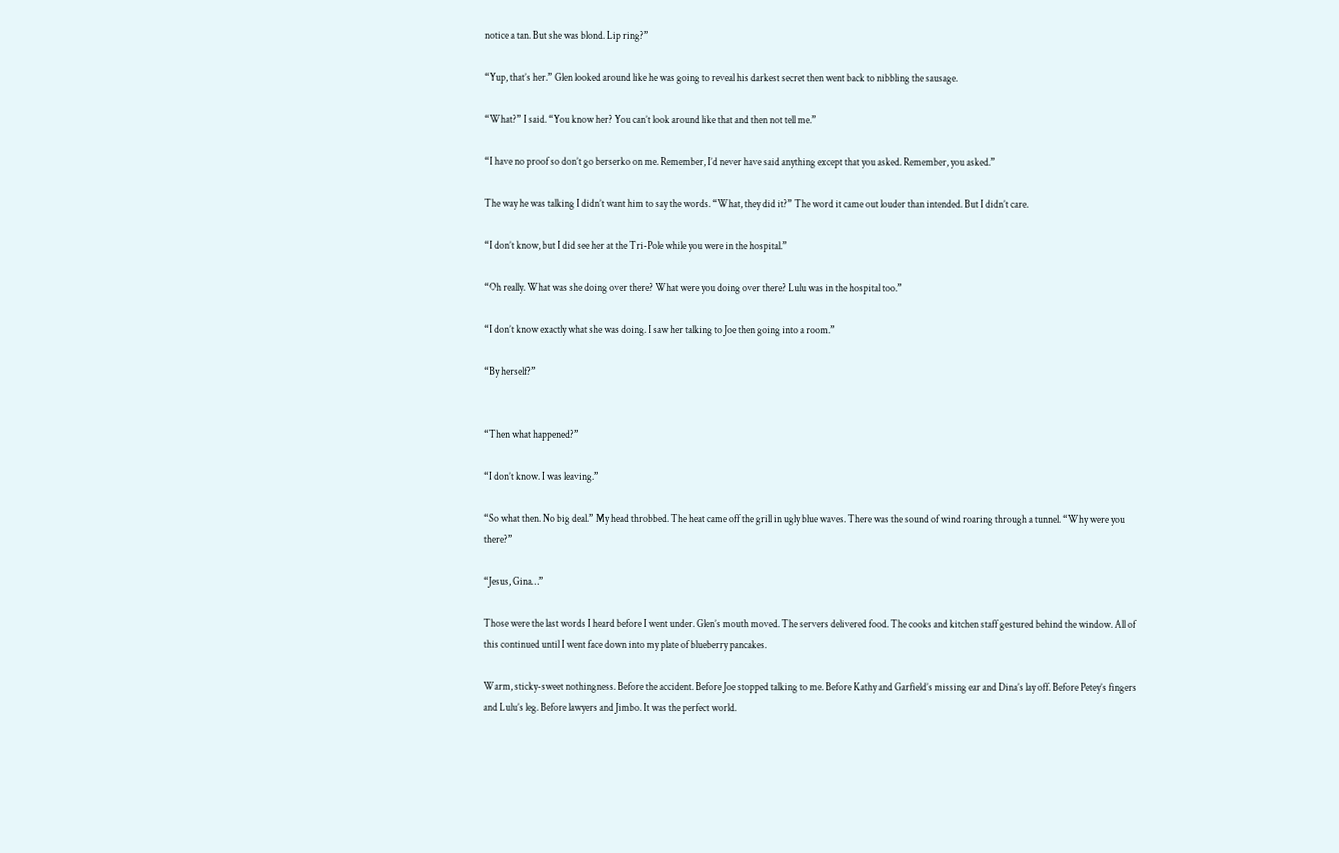notice a tan. But she was blond. Lip ring?”

“Yup, that’s her.” Glen looked around like he was going to reveal his darkest secret then went back to nibbling the sausage.

“What?” I said. “You know her? You can’t look around like that and then not tell me.”

“I have no proof so don’t go berserko on me. Remember, I’d never have said anything except that you asked. Remember, you asked.”

The way he was talking I didn’t want him to say the words. “What, they did it?” The word it came out louder than intended. But I didn’t care.

“I don’t know, but I did see her at the Tri-Pole while you were in the hospital.”

“Oh really. What was she doing over there? What were you doing over there? Lulu was in the hospital too.”

“I don’t know exactly what she was doing. I saw her talking to Joe then going into a room.”

“By herself?”


“Then what happened?”

“I don’t know. I was leaving.”

“So what then. No big deal.” My head throbbed. The heat came off the grill in ugly blue waves. There was the sound of wind roaring through a tunnel. “Why were you there?”

“Jesus, Gina…”

Those were the last words I heard before I went under. Glen’s mouth moved. The servers delivered food. The cooks and kitchen staff gestured behind the window. All of this continued until I went face down into my plate of blueberry pancakes.

Warm, sticky-sweet nothingness. Before the accident. Before Joe stopped talking to me. Before Kathy and Garfield’s missing ear and Dina’s lay off. Before Petey’s fingers and Lulu’s leg. Before lawyers and Jimbo. It was the perfect world.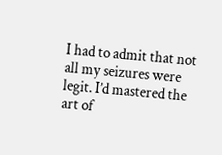I had to admit that not all my seizures were legit. I’d mastered the art of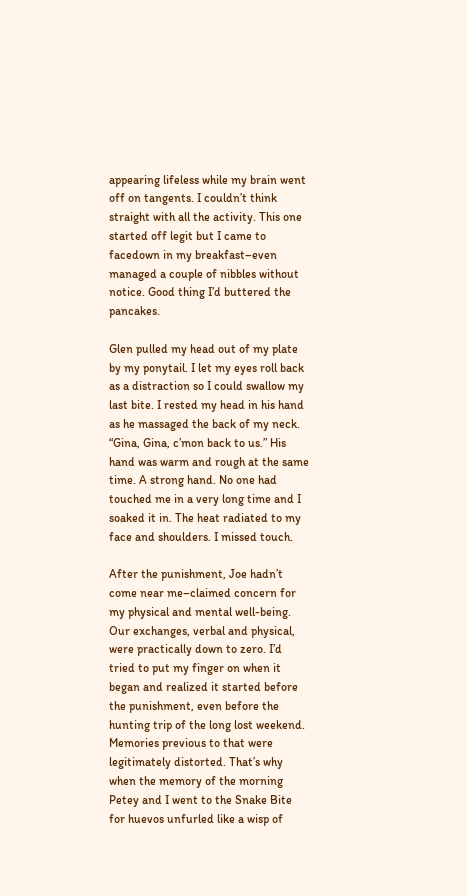appearing lifeless while my brain went off on tangents. I couldn’t think straight with all the activity. This one started off legit but I came to facedown in my breakfast–even managed a couple of nibbles without notice. Good thing I’d buttered the pancakes.

Glen pulled my head out of my plate by my ponytail. I let my eyes roll back as a distraction so I could swallow my last bite. I rested my head in his hand as he massaged the back of my neck. “Gina, Gina, c’mon back to us.” His hand was warm and rough at the same time. A strong hand. No one had touched me in a very long time and I soaked it in. The heat radiated to my face and shoulders. I missed touch.

After the punishment, Joe hadn’t come near me–claimed concern for my physical and mental well-being. Our exchanges, verbal and physical, were practically down to zero. I’d tried to put my finger on when it began and realized it started before the punishment, even before the hunting trip of the long lost weekend. Memories previous to that were legitimately distorted. That’s why when the memory of the morning Petey and I went to the Snake Bite for huevos unfurled like a wisp of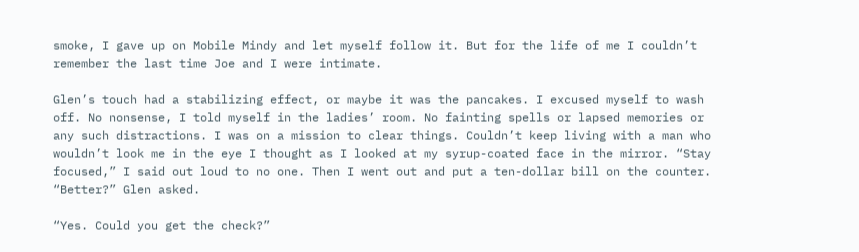smoke, I gave up on Mobile Mindy and let myself follow it. But for the life of me I couldn’t remember the last time Joe and I were intimate.

Glen’s touch had a stabilizing effect, or maybe it was the pancakes. I excused myself to wash off. No nonsense, I told myself in the ladies’ room. No fainting spells or lapsed memories or any such distractions. I was on a mission to clear things. Couldn’t keep living with a man who wouldn’t look me in the eye I thought as I looked at my syrup-coated face in the mirror. “Stay focused,” I said out loud to no one. Then I went out and put a ten-dollar bill on the counter. “Better?” Glen asked.

“Yes. Could you get the check?”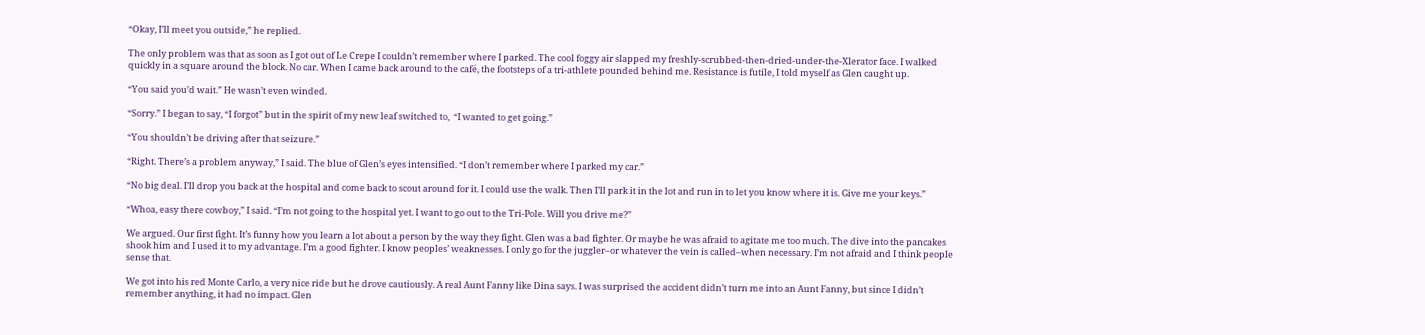“Okay, I’ll meet you outside,” he replied.

The only problem was that as soon as I got out of Le Crepe I couldn’t remember where I parked. The cool foggy air slapped my freshly-scrubbed-then-dried-under-the-Xlerator face. I walked quickly in a square around the block. No car. When I came back around to the café, the footsteps of a tri-athlete pounded behind me. Resistance is futile, I told myself as Glen caught up.

“You said you’d wait.” He wasn’t even winded.

“Sorry.” I began to say, “I forgot” but in the spirit of my new leaf switched to,  “I wanted to get going.”

“You shouldn’t be driving after that seizure.”

“Right. There’s a problem anyway,” I said. The blue of Glen’s eyes intensified. “I don’t remember where I parked my car.”

“No big deal. I’ll drop you back at the hospital and come back to scout around for it. I could use the walk. Then I’ll park it in the lot and run in to let you know where it is. Give me your keys.”

“Whoa, easy there cowboy,” I said. “I’m not going to the hospital yet. I want to go out to the Tri-Pole. Will you drive me?”

We argued. Our first fight. It’s funny how you learn a lot about a person by the way they fight. Glen was a bad fighter. Or maybe he was afraid to agitate me too much. The dive into the pancakes shook him and I used it to my advantage. I’m a good fighter. I know peoples’ weaknesses. I only go for the juggler–or whatever the vein is called–when necessary. I’m not afraid and I think people sense that.

We got into his red Monte Carlo, a very nice ride but he drove cautiously. A real Aunt Fanny like Dina says. I was surprised the accident didn’t turn me into an Aunt Fanny, but since I didn’t remember anything, it had no impact. Glen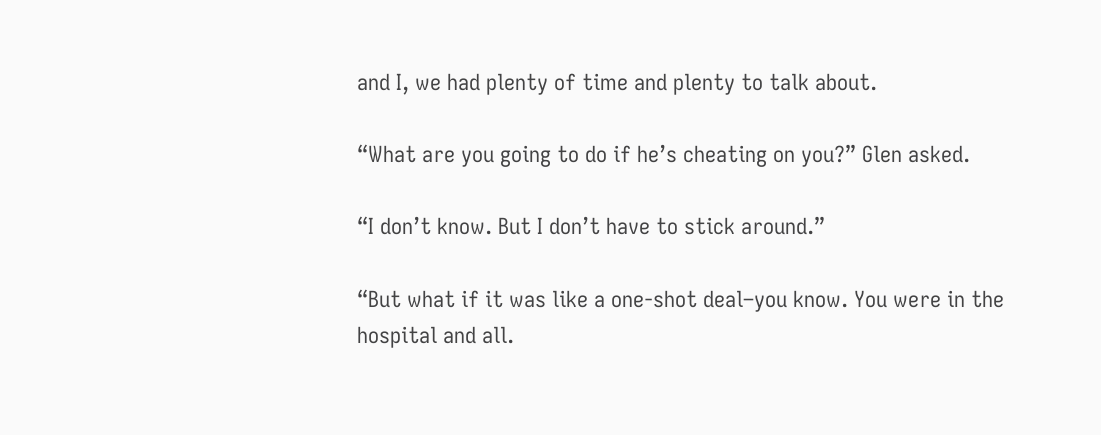and I, we had plenty of time and plenty to talk about.

“What are you going to do if he’s cheating on you?” Glen asked.

“I don’t know. But I don’t have to stick around.”

“But what if it was like a one-shot deal–you know. You were in the hospital and all.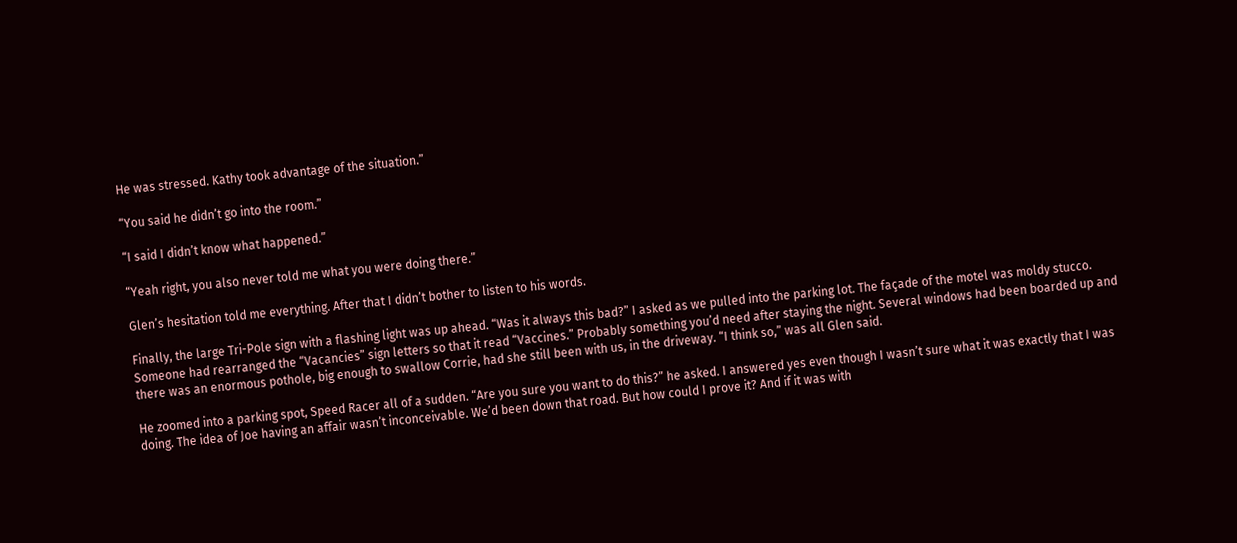He was stressed. Kathy took advantage of the situation.”

“You said he didn’t go into the room.”

“I said I didn’t know what happened.”

“Yeah right, you also never told me what you were doing there.”

Glen’s hesitation told me everything. After that I didn’t bother to listen to his words.

Finally, the large Tri-Pole sign with a flashing light was up ahead. “Was it always this bad?” I asked as we pulled into the parking lot. The façade of the motel was moldy stucco. Someone had rearranged the “Vacancies” sign letters so that it read “Vaccines.” Probably something you’d need after staying the night. Several windows had been boarded up and there was an enormous pothole, big enough to swallow Corrie, had she still been with us, in the driveway. “I think so,” was all Glen said.

He zoomed into a parking spot, Speed Racer all of a sudden. “Are you sure you want to do this?” he asked. I answered yes even though I wasn’t sure what it was exactly that I was doing. The idea of Joe having an affair wasn’t inconceivable. We’d been down that road. But how could I prove it? And if it was with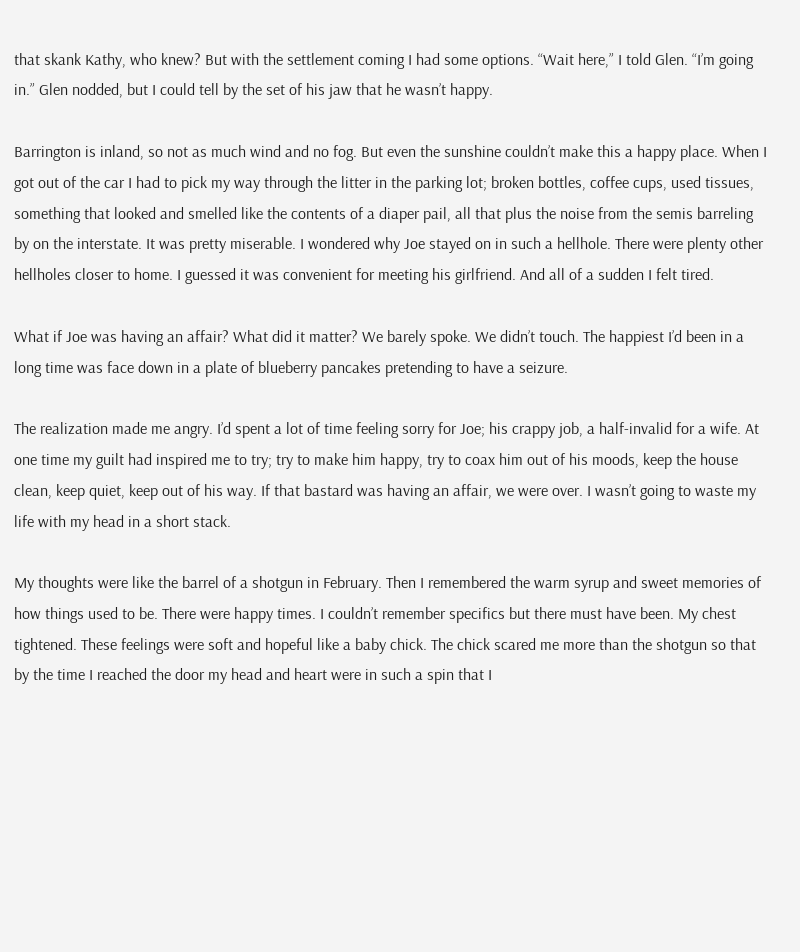that skank Kathy, who knew? But with the settlement coming I had some options. “Wait here,” I told Glen. “I’m going in.” Glen nodded, but I could tell by the set of his jaw that he wasn’t happy.

Barrington is inland, so not as much wind and no fog. But even the sunshine couldn’t make this a happy place. When I got out of the car I had to pick my way through the litter in the parking lot; broken bottles, coffee cups, used tissues, something that looked and smelled like the contents of a diaper pail, all that plus the noise from the semis barreling by on the interstate. It was pretty miserable. I wondered why Joe stayed on in such a hellhole. There were plenty other hellholes closer to home. I guessed it was convenient for meeting his girlfriend. And all of a sudden I felt tired.

What if Joe was having an affair? What did it matter? We barely spoke. We didn’t touch. The happiest I’d been in a long time was face down in a plate of blueberry pancakes pretending to have a seizure.

The realization made me angry. I’d spent a lot of time feeling sorry for Joe; his crappy job, a half-invalid for a wife. At one time my guilt had inspired me to try; try to make him happy, try to coax him out of his moods, keep the house clean, keep quiet, keep out of his way. If that bastard was having an affair, we were over. I wasn’t going to waste my life with my head in a short stack.

My thoughts were like the barrel of a shotgun in February. Then I remembered the warm syrup and sweet memories of how things used to be. There were happy times. I couldn’t remember specifics but there must have been. My chest tightened. These feelings were soft and hopeful like a baby chick. The chick scared me more than the shotgun so that by the time I reached the door my head and heart were in such a spin that I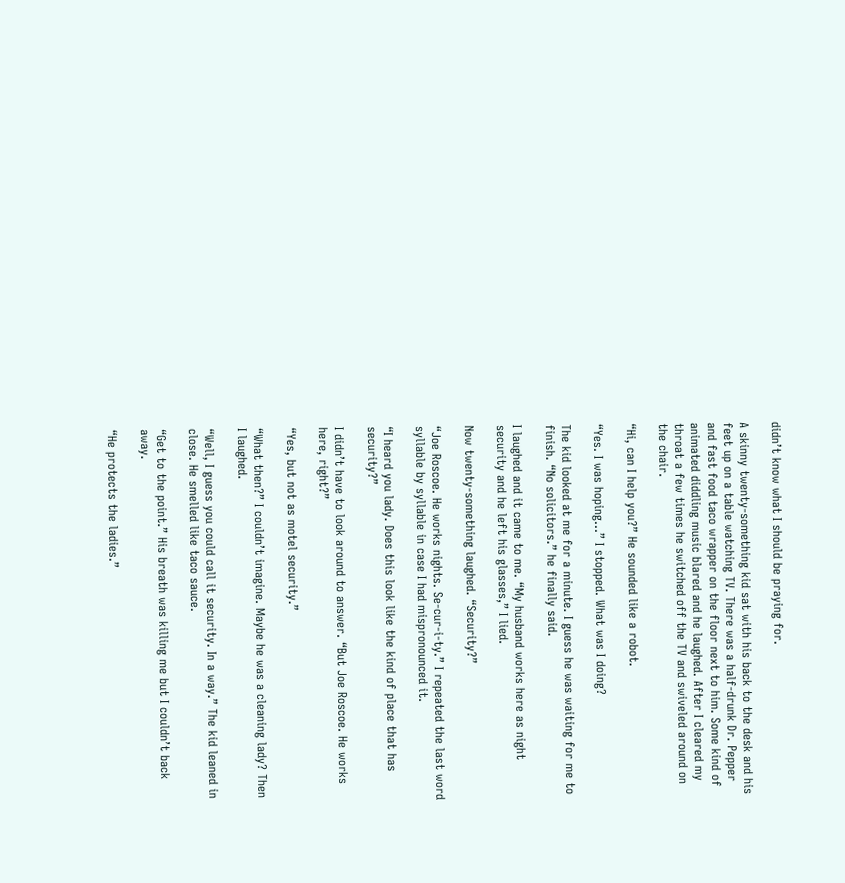didn’t know what I should be praying for.

A skinny twenty-something kid sat with his back to the desk and his feet up on a table watching TV. There was a half-drunk Dr. Pepper and fast food taco wrapper on the floor next to him. Some kind of animated diddling music blared and he laughed. After I cleared my throat a few times he switched off the TV and swiveled around on the chair.

“Hi, can I help you?” He sounded like a robot.

“Yes. I was hoping…” I stopped. What was I doing?

The kid looked at me for a minute. I guess he was waiting for me to finish. “No solicitors.” he finally said.

I laughed and it came to me. “My husband works here as night security and he left his glasses,” I lied.

Now twenty-something laughed. “Security?”

“Joe Roscoe. He works nights. Se-cur-i-ty.” I repeated the last word syllable by syllable in case I had mispronounced it.

“I heard you lady. Does this look like the kind of place that has security?”

I didn’t have to look around to answer. “But Joe Roscoe. He works here, right?”

“Yes, but not as motel security.”

“What then?” I couldn’t imagine. Maybe he was a cleaning lady? Then I laughed.

“Well, I guess you could call it security. In a way.” The kid leaned in close. He smelled like taco sauce.

“Get to the point.” His breath was killing me but I couldn’t back away.

“He protects the ladies.”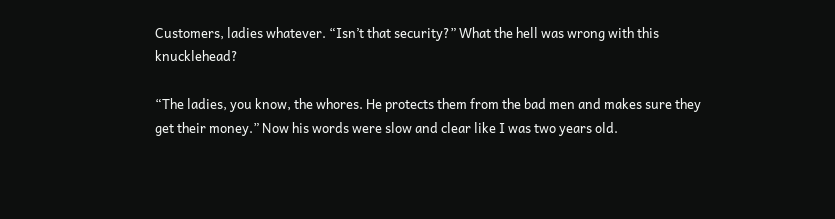Customers, ladies whatever. “Isn’t that security?” What the hell was wrong with this knucklehead?

“The ladies, you know, the whores. He protects them from the bad men and makes sure they get their money.” Now his words were slow and clear like I was two years old.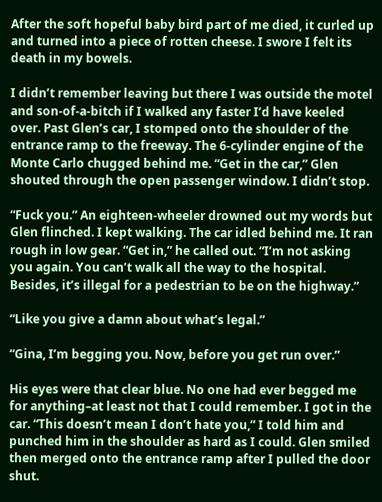After the soft hopeful baby bird part of me died, it curled up and turned into a piece of rotten cheese. I swore I felt its death in my bowels.

I didn’t remember leaving but there I was outside the motel and son-of-a-bitch if I walked any faster I’d have keeled over. Past Glen’s car, I stomped onto the shoulder of the entrance ramp to the freeway. The 6-cylinder engine of the Monte Carlo chugged behind me. “Get in the car,” Glen shouted through the open passenger window. I didn’t stop.

“Fuck you.” An eighteen-wheeler drowned out my words but Glen flinched. I kept walking. The car idled behind me. It ran rough in low gear. “Get in,” he called out. “I’m not asking you again. You can’t walk all the way to the hospital. Besides, it’s illegal for a pedestrian to be on the highway.”

“Like you give a damn about what’s legal.”

“Gina, I’m begging you. Now, before you get run over.”

His eyes were that clear blue. No one had ever begged me for anything–at least not that I could remember. I got in the car. “This doesn’t mean I don’t hate you,” I told him and punched him in the shoulder as hard as I could. Glen smiled then merged onto the entrance ramp after I pulled the door shut.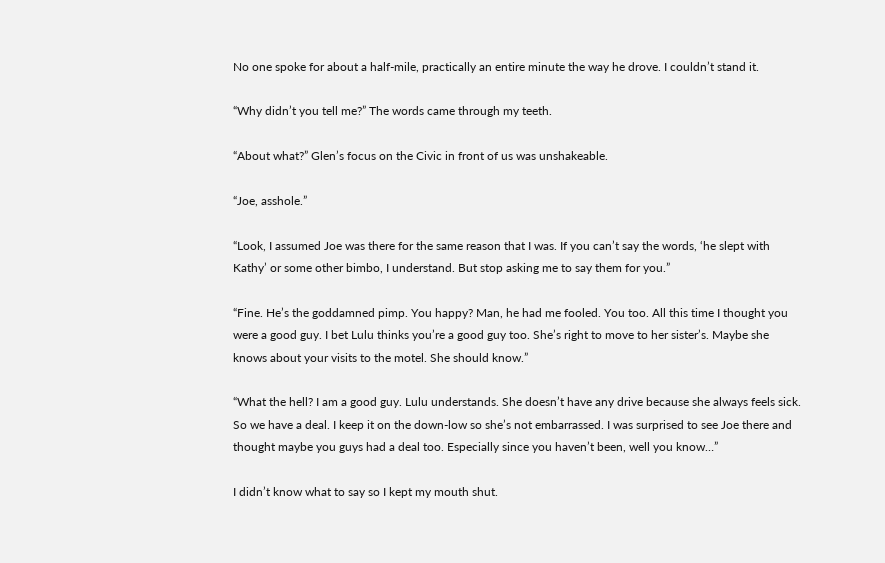No one spoke for about a half-mile, practically an entire minute the way he drove. I couldn’t stand it.

“Why didn’t you tell me?” The words came through my teeth.

“About what?” Glen’s focus on the Civic in front of us was unshakeable.

“Joe, asshole.”

“Look, I assumed Joe was there for the same reason that I was. If you can’t say the words, ‘he slept with Kathy’ or some other bimbo, I understand. But stop asking me to say them for you.”

“Fine. He’s the goddamned pimp. You happy? Man, he had me fooled. You too. All this time I thought you were a good guy. I bet Lulu thinks you’re a good guy too. She’s right to move to her sister’s. Maybe she knows about your visits to the motel. She should know.”

“What the hell? I am a good guy. Lulu understands. She doesn’t have any drive because she always feels sick. So we have a deal. I keep it on the down-low so she’s not embarrassed. I was surprised to see Joe there and thought maybe you guys had a deal too. Especially since you haven’t been, well you know…”

I didn’t know what to say so I kept my mouth shut.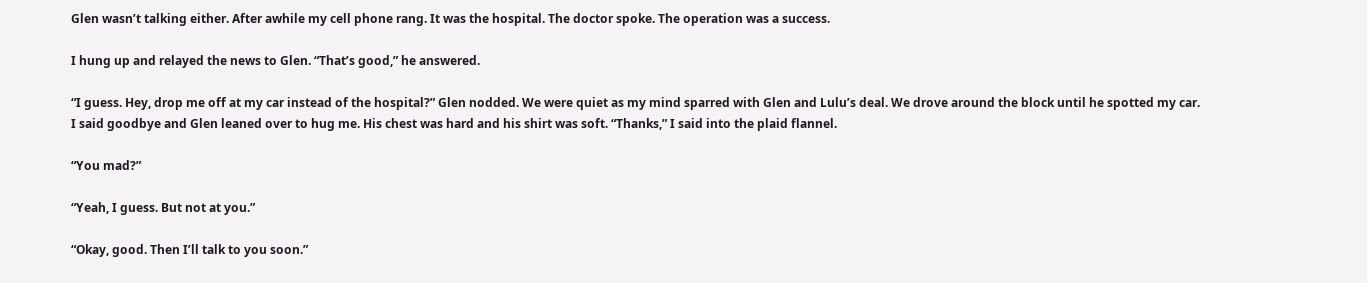Glen wasn’t talking either. After awhile my cell phone rang. It was the hospital. The doctor spoke. The operation was a success.

I hung up and relayed the news to Glen. “That’s good,” he answered.

“I guess. Hey, drop me off at my car instead of the hospital?” Glen nodded. We were quiet as my mind sparred with Glen and Lulu’s deal. We drove around the block until he spotted my car. I said goodbye and Glen leaned over to hug me. His chest was hard and his shirt was soft. “Thanks,” I said into the plaid flannel.

“You mad?”

“Yeah, I guess. But not at you.”

“Okay, good. Then I’ll talk to you soon.”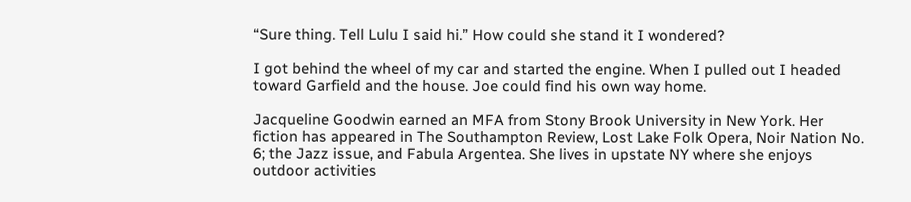“Sure thing. Tell Lulu I said hi.” How could she stand it I wondered?

I got behind the wheel of my car and started the engine. When I pulled out I headed toward Garfield and the house. Joe could find his own way home.

Jacqueline Goodwin earned an MFA from Stony Brook University in New York. Her fiction has appeared in The Southampton Review, Lost Lake Folk Opera, Noir Nation No. 6; the Jazz issue, and Fabula Argentea. She lives in upstate NY where she enjoys outdoor activities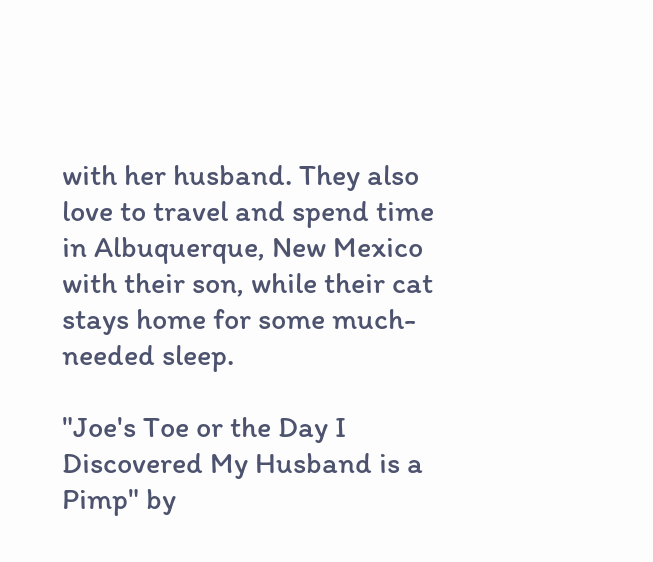with her husband. They also love to travel and spend time in Albuquerque, New Mexico with their son, while their cat stays home for some much-needed sleep.

"Joe's Toe or the Day I Discovered My Husband is a Pimp" by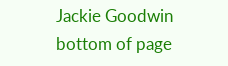Jackie Goodwin
bottom of page